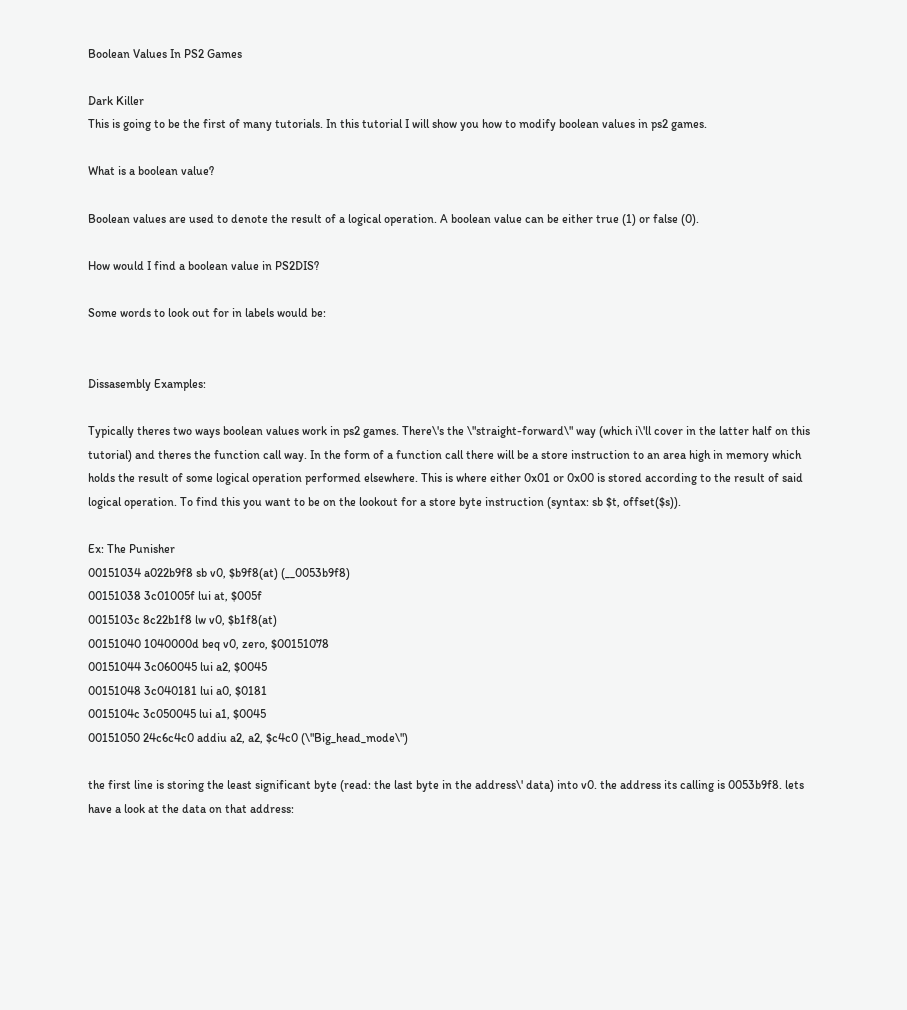Boolean Values In PS2 Games

Dark Killer
This is going to be the first of many tutorials. In this tutorial I will show you how to modify boolean values in ps2 games.

What is a boolean value?

Boolean values are used to denote the result of a logical operation. A boolean value can be either true (1) or false (0).

How would I find a boolean value in PS2DIS?

Some words to look out for in labels would be:


Dissasembly Examples:

Typically theres two ways boolean values work in ps2 games. There\'s the \"straight-forward\" way (which i\'ll cover in the latter half on this tutorial) and theres the function call way. In the form of a function call there will be a store instruction to an area high in memory which holds the result of some logical operation performed elsewhere. This is where either 0x01 or 0x00 is stored according to the result of said logical operation. To find this you want to be on the lookout for a store byte instruction (syntax: sb $t, offset($s)).

Ex: The Punisher
00151034 a022b9f8 sb v0, $b9f8(at) (__0053b9f8)
00151038 3c01005f lui at, $005f
0015103c 8c22b1f8 lw v0, $b1f8(at)
00151040 1040000d beq v0, zero, $00151078
00151044 3c060045 lui a2, $0045
00151048 3c040181 lui a0, $0181
0015104c 3c050045 lui a1, $0045
00151050 24c6c4c0 addiu a2, a2, $c4c0 (\"Big_head_mode\")

the first line is storing the least significant byte (read: the last byte in the address\' data) into v0. the address its calling is 0053b9f8. lets have a look at the data on that address: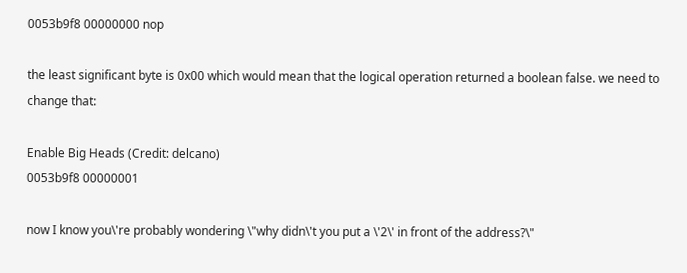0053b9f8 00000000 nop

the least significant byte is 0x00 which would mean that the logical operation returned a boolean false. we need to change that:

Enable Big Heads (Credit: delcano)
0053b9f8 00000001

now I know you\'re probably wondering \"why didn\'t you put a \'2\' in front of the address?\"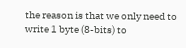the reason is that we only need to write 1 byte (8-bits) to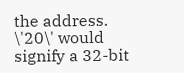the address. \'20\' would signify a 32-bit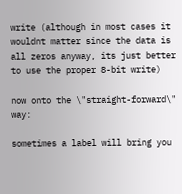write (although in most cases it wouldnt matter since the data is all zeros anyway, its just better to use the proper 8-bit write)

now onto the \"straight-forward\" way:

sometimes a label will bring you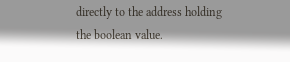directly to the address holding the boolean value.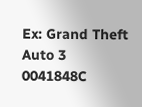Ex: Grand Theft Auto 3
0041848C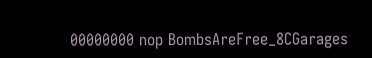00000000 nop BombsAreFree_8CGarages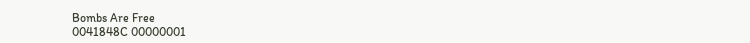Bombs Are Free
0041848C 00000001